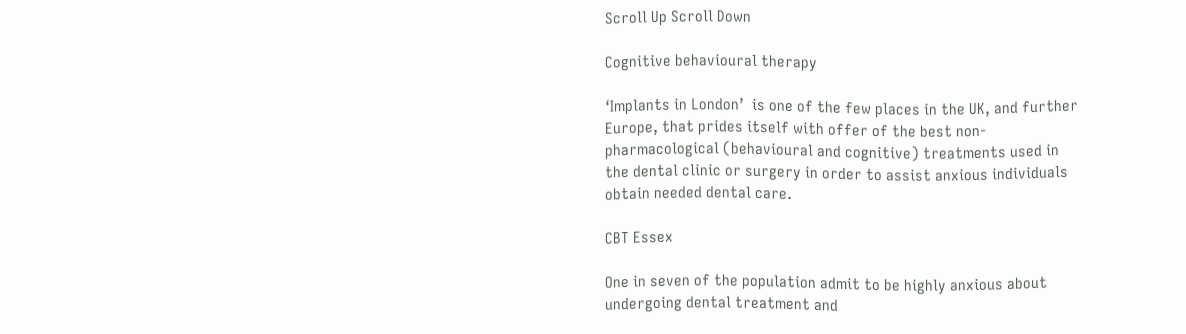Scroll Up Scroll Down

Cognitive behavioural therapy

‘Implants in London’  is one of the few places in the UK, and further Europe, that prides itself with offer of the best non-pharmacological (behavioural and cognitive) treatments used in the dental clinic or surgery in order to assist anxious individuals obtain needed dental care.

CBT Essex

One in seven of the population admit to be highly anxious about undergoing dental treatment and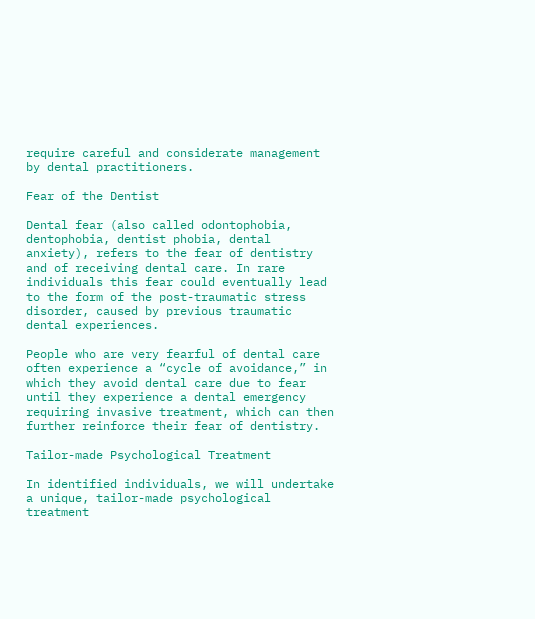require careful and considerate management by dental practitioners.

Fear of the Dentist

Dental fear (also called odontophobia, dentophobia, dentist phobia, dental anxiety), refers to the fear of dentistry and of receiving dental care. In rare individuals this fear could eventually lead to the form of the post-traumatic stress disorder, caused by previous traumatic dental experiences.

People who are very fearful of dental care often experience a “cycle of avoidance,” in which they avoid dental care due to fear until they experience a dental emergency requiring invasive treatment, which can then further reinforce their fear of dentistry.

Tailor-made Psychological Treatment

In identified individuals, we will undertake a unique, tailor-made psychological treatment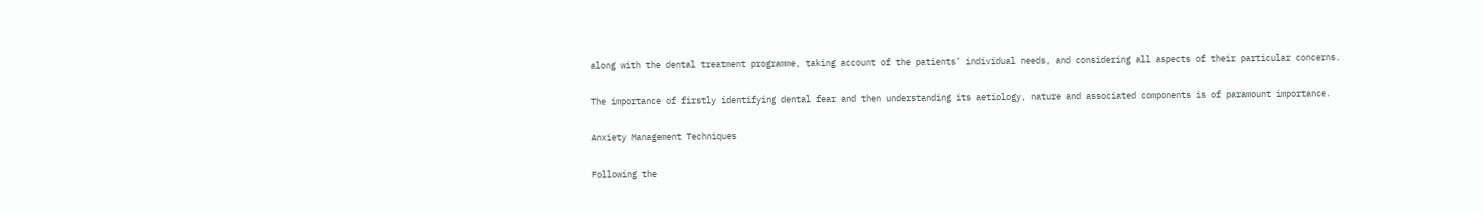along with the dental treatment programme, taking account of the patients’ individual needs, and considering all aspects of their particular concerns.

The importance of firstly identifying dental fear and then understanding its aetiology, nature and associated components is of paramount importance.

Anxiety Management Techniques

Following the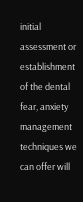initial assessment or establishment of the dental fear, anxiety management techniques we can offer will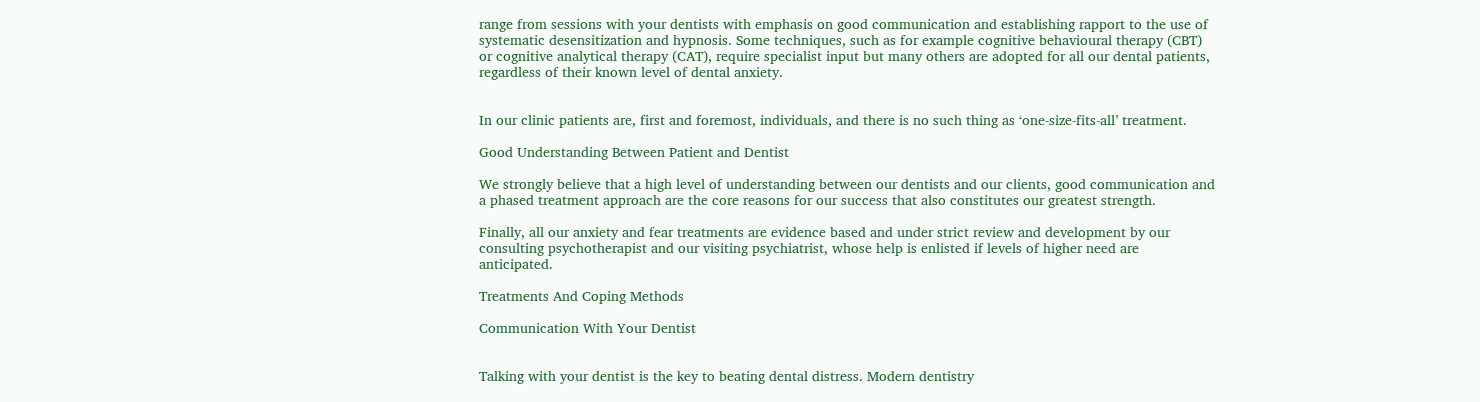range from sessions with your dentists with emphasis on good communication and establishing rapport to the use of systematic desensitization and hypnosis. Some techniques, such as for example cognitive behavioural therapy (CBT) or cognitive analytical therapy (CAT), require specialist input but many others are adopted for all our dental patients, regardless of their known level of dental anxiety.


In our clinic patients are, first and foremost, individuals, and there is no such thing as ‘one-size-fits-all’ treatment.

Good Understanding Between Patient and Dentist

We strongly believe that a high level of understanding between our dentists and our clients, good communication and a phased treatment approach are the core reasons for our success that also constitutes our greatest strength.

Finally, all our anxiety and fear treatments are evidence based and under strict review and development by our consulting psychotherapist and our visiting psychiatrist, whose help is enlisted if levels of higher need are anticipated.

Treatments And Coping Methods

Communication With Your Dentist


Talking with your dentist is the key to beating dental distress. Modern dentistry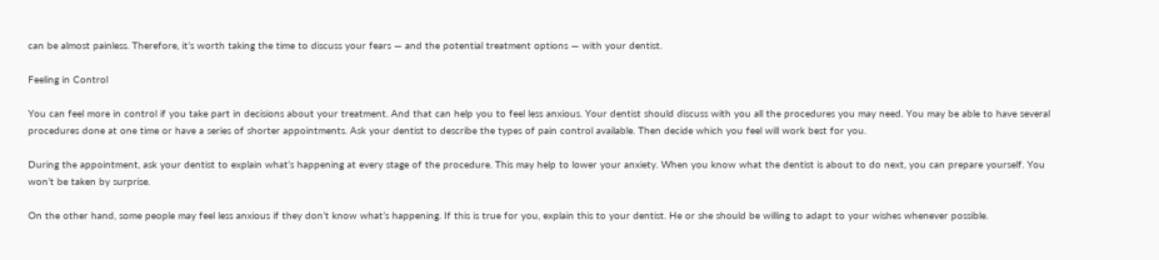can be almost painless. Therefore, it’s worth taking the time to discuss your fears — and the potential treatment options — with your dentist.

Feeling in Control

You can feel more in control if you take part in decisions about your treatment. And that can help you to feel less anxious. Your dentist should discuss with you all the procedures you may need. You may be able to have several procedures done at one time or have a series of shorter appointments. Ask your dentist to describe the types of pain control available. Then decide which you feel will work best for you.

During the appointment, ask your dentist to explain what’s happening at every stage of the procedure. This may help to lower your anxiety. When you know what the dentist is about to do next, you can prepare yourself. You won’t be taken by surprise.

On the other hand, some people may feel less anxious if they don’t know what’s happening. If this is true for you, explain this to your dentist. He or she should be willing to adapt to your wishes whenever possible.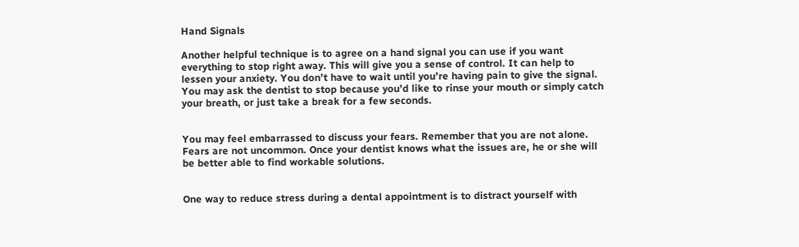Hand Signals

Another helpful technique is to agree on a hand signal you can use if you want everything to stop right away. This will give you a sense of control. It can help to lessen your anxiety. You don’t have to wait until you’re having pain to give the signal. You may ask the dentist to stop because you’d like to rinse your mouth or simply catch your breath, or just take a break for a few seconds.


You may feel embarrassed to discuss your fears. Remember that you are not alone. Fears are not uncommon. Once your dentist knows what the issues are, he or she will be better able to find workable solutions.


One way to reduce stress during a dental appointment is to distract yourself with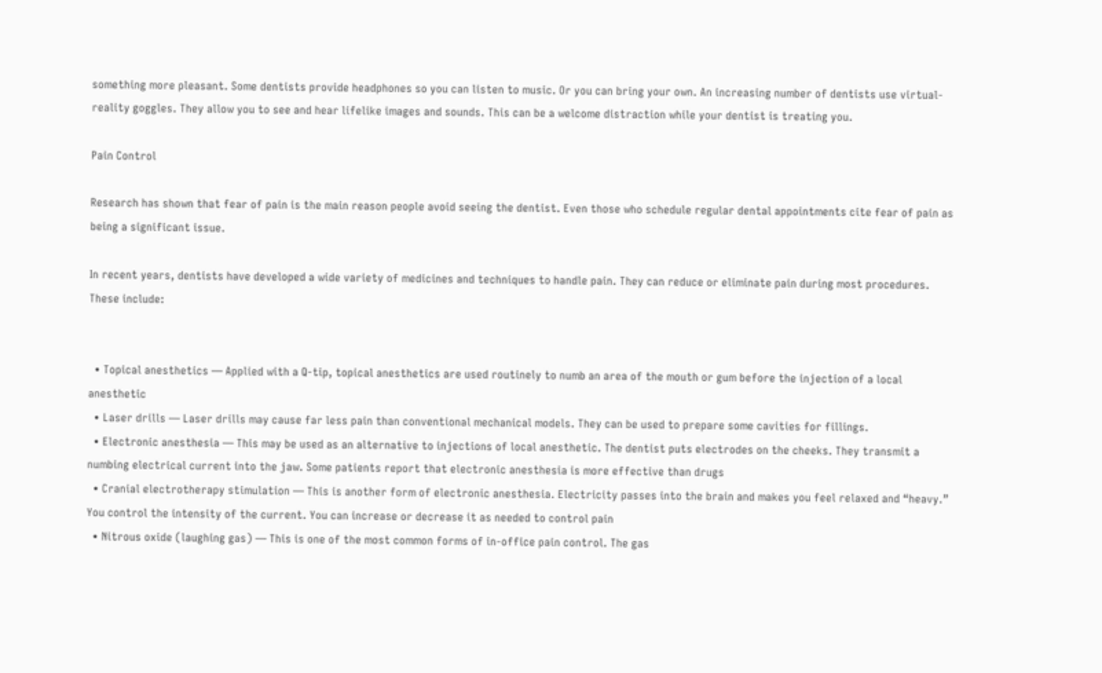something more pleasant. Some dentists provide headphones so you can listen to music. Or you can bring your own. An increasing number of dentists use virtual-reality goggles. They allow you to see and hear lifelike images and sounds. This can be a welcome distraction while your dentist is treating you.

Pain Control

Research has shown that fear of pain is the main reason people avoid seeing the dentist. Even those who schedule regular dental appointments cite fear of pain as being a significant issue.

In recent years, dentists have developed a wide variety of medicines and techniques to handle pain. They can reduce or eliminate pain during most procedures. These include:


  • Topical anesthetics — Applied with a Q-tip, topical anesthetics are used routinely to numb an area of the mouth or gum before the injection of a local anesthetic
  • Laser drills — Laser drills may cause far less pain than conventional mechanical models. They can be used to prepare some cavities for fillings.
  • Electronic anesthesia — This may be used as an alternative to injections of local anesthetic. The dentist puts electrodes on the cheeks. They transmit a numbing electrical current into the jaw. Some patients report that electronic anesthesia is more effective than drugs
  • Cranial electrotherapy stimulation — This is another form of electronic anesthesia. Electricity passes into the brain and makes you feel relaxed and “heavy.” You control the intensity of the current. You can increase or decrease it as needed to control pain
  • Nitrous oxide (laughing gas) — This is one of the most common forms of in-office pain control. The gas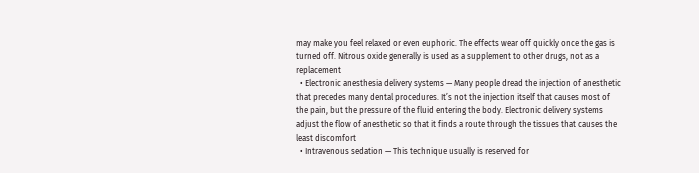may make you feel relaxed or even euphoric. The effects wear off quickly once the gas is turned off. Nitrous oxide generally is used as a supplement to other drugs, not as a replacement
  • Electronic anesthesia delivery systems — Many people dread the injection of anesthetic that precedes many dental procedures. It’s not the injection itself that causes most of the pain, but the pressure of the fluid entering the body. Electronic delivery systems adjust the flow of anesthetic so that it finds a route through the tissues that causes the least discomfort
  • Intravenous sedation — This technique usually is reserved for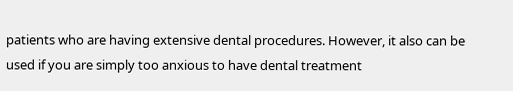patients who are having extensive dental procedures. However, it also can be used if you are simply too anxious to have dental treatment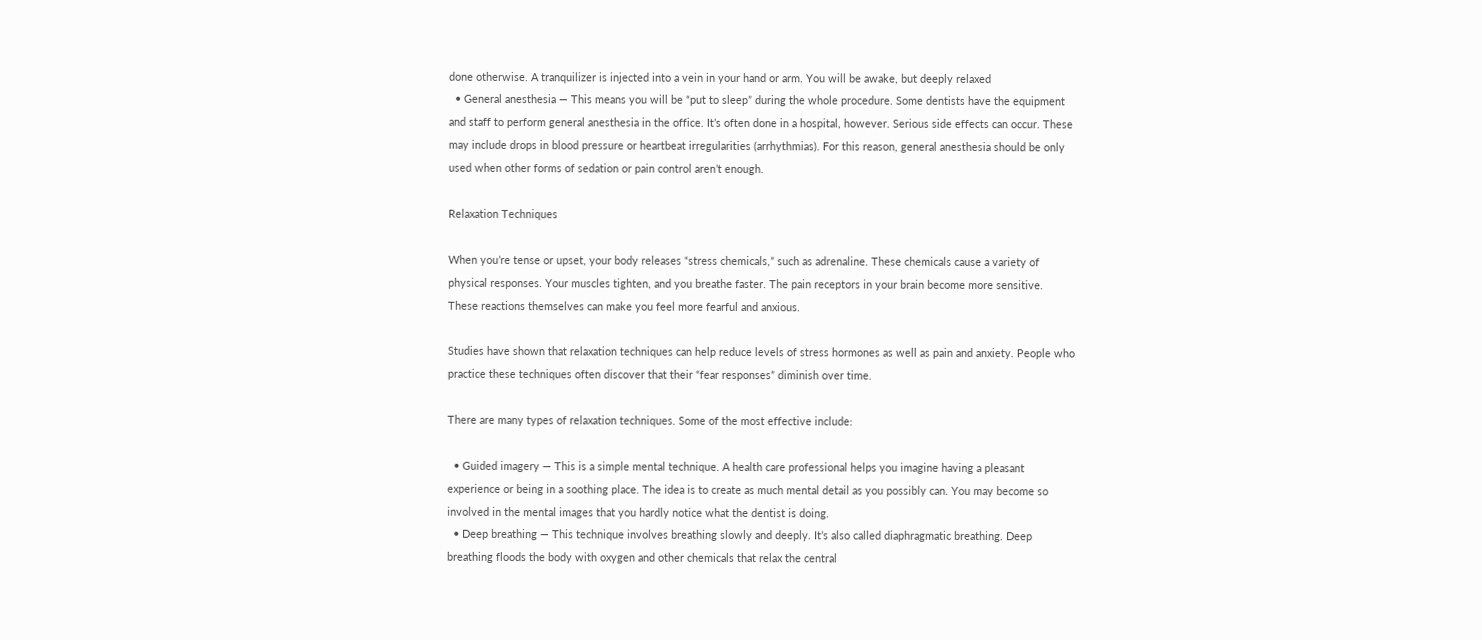done otherwise. A tranquilizer is injected into a vein in your hand or arm. You will be awake, but deeply relaxed
  • General anesthesia — This means you will be “put to sleep” during the whole procedure. Some dentists have the equipment and staff to perform general anesthesia in the office. It’s often done in a hospital, however. Serious side effects can occur. These may include drops in blood pressure or heartbeat irregularities (arrhythmias). For this reason, general anesthesia should be only used when other forms of sedation or pain control aren’t enough.

Relaxation Techniques

When you’re tense or upset, your body releases “stress chemicals,” such as adrenaline. These chemicals cause a variety of physical responses. Your muscles tighten, and you breathe faster. The pain receptors in your brain become more sensitive. These reactions themselves can make you feel more fearful and anxious.

Studies have shown that relaxation techniques can help reduce levels of stress hormones as well as pain and anxiety. People who practice these techniques often discover that their “fear responses” diminish over time.

There are many types of relaxation techniques. Some of the most effective include:

  • Guided imagery — This is a simple mental technique. A health care professional helps you imagine having a pleasant experience or being in a soothing place. The idea is to create as much mental detail as you possibly can. You may become so involved in the mental images that you hardly notice what the dentist is doing.
  • Deep breathing — This technique involves breathing slowly and deeply. It’s also called diaphragmatic breathing. Deep breathing floods the body with oxygen and other chemicals that relax the central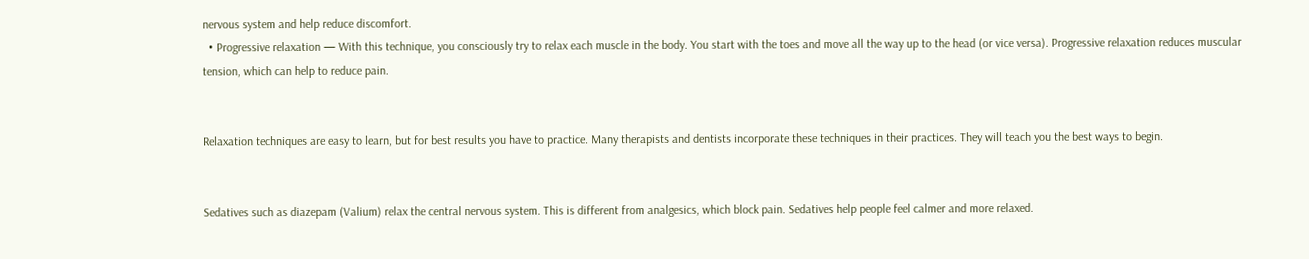nervous system and help reduce discomfort.
  • Progressive relaxation — With this technique, you consciously try to relax each muscle in the body. You start with the toes and move all the way up to the head (or vice versa). Progressive relaxation reduces muscular tension, which can help to reduce pain.


Relaxation techniques are easy to learn, but for best results you have to practice. Many therapists and dentists incorporate these techniques in their practices. They will teach you the best ways to begin.


Sedatives such as diazepam (Valium) relax the central nervous system. This is different from analgesics, which block pain. Sedatives help people feel calmer and more relaxed.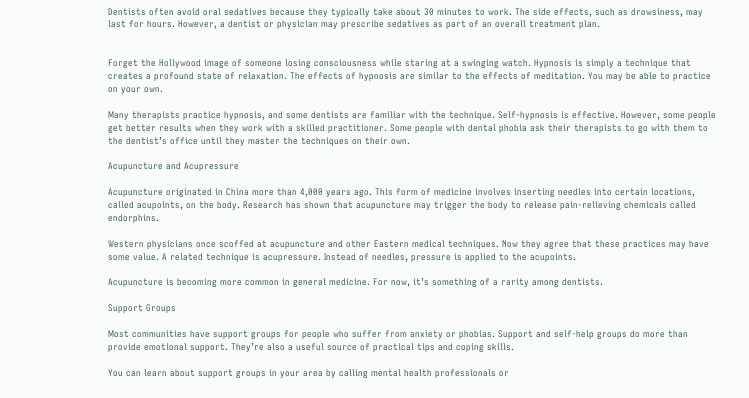Dentists often avoid oral sedatives because they typically take about 30 minutes to work. The side effects, such as drowsiness, may last for hours. However, a dentist or physician may prescribe sedatives as part of an overall treatment plan.


Forget the Hollywood image of someone losing consciousness while staring at a swinging watch. Hypnosis is simply a technique that creates a profound state of relaxation. The effects of hypnosis are similar to the effects of meditation. You may be able to practice on your own.

Many therapists practice hypnosis, and some dentists are familiar with the technique. Self-hypnosis is effective. However, some people get better results when they work with a skilled practitioner. Some people with dental phobia ask their therapists to go with them to the dentist’s office until they master the techniques on their own.

Acupuncture and Acupressure

Acupuncture originated in China more than 4,000 years ago. This form of medicine involves inserting needles into certain locations, called acupoints, on the body. Research has shown that acupuncture may trigger the body to release pain-relieving chemicals called endorphins.

Western physicians once scoffed at acupuncture and other Eastern medical techniques. Now they agree that these practices may have some value. A related technique is acupressure. Instead of needles, pressure is applied to the acupoints.

Acupuncture is becoming more common in general medicine. For now, it’s something of a rarity among dentists.

Support Groups

Most communities have support groups for people who suffer from anxiety or phobias. Support and self-help groups do more than provide emotional support. They’re also a useful source of practical tips and coping skills.

You can learn about support groups in your area by calling mental health professionals or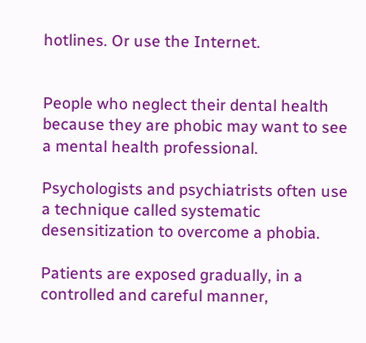hotlines. Or use the Internet.


People who neglect their dental health because they are phobic may want to see a mental health professional.

Psychologists and psychiatrists often use a technique called systematic desensitization to overcome a phobia.

Patients are exposed gradually, in a controlled and careful manner,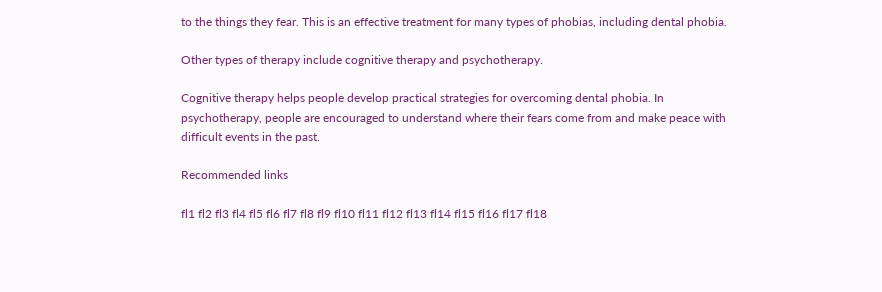to the things they fear. This is an effective treatment for many types of phobias, including dental phobia.

Other types of therapy include cognitive therapy and psychotherapy.

Cognitive therapy helps people develop practical strategies for overcoming dental phobia. In psychotherapy, people are encouraged to understand where their fears come from and make peace with difficult events in the past.

Recommended links

fl1 fl2 fl3 fl4 fl5 fl6 fl7 fl8 fl9 fl10 fl11 fl12 fl13 fl14 fl15 fl16 fl17 fl18